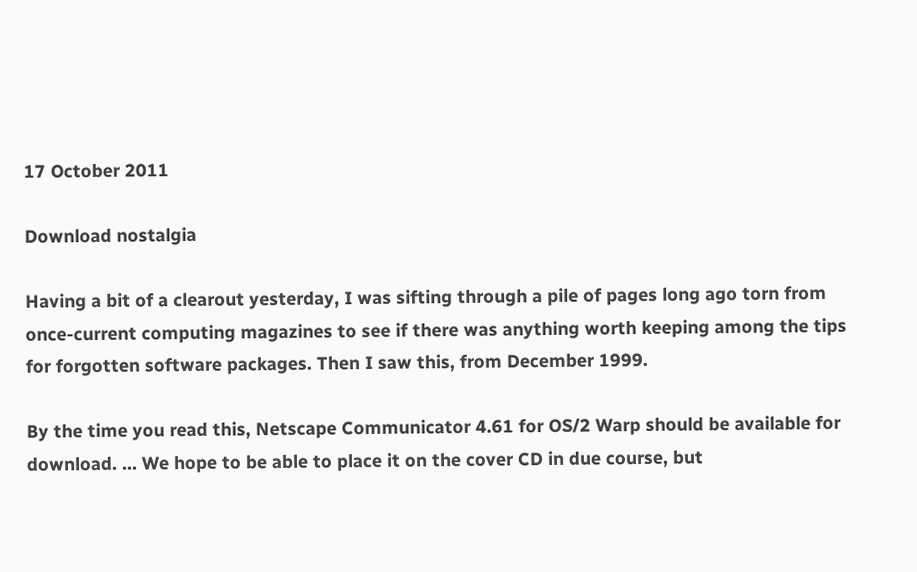17 October 2011

Download nostalgia

Having a bit of a clearout yesterday, I was sifting through a pile of pages long ago torn from once-current computing magazines to see if there was anything worth keeping among the tips for forgotten software packages. Then I saw this, from December 1999.

By the time you read this, Netscape Communicator 4.61 for OS/2 Warp should be available for download. ... We hope to be able to place it on the cover CD in due course, but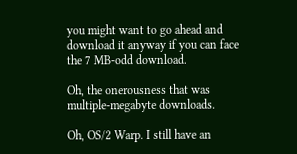you might want to go ahead and download it anyway if you can face the 7 MB-odd download.

Oh, the onerousness that was multiple-megabyte downloads.

Oh, OS/2 Warp. I still have an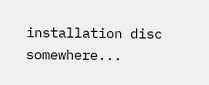installation disc somewhere...